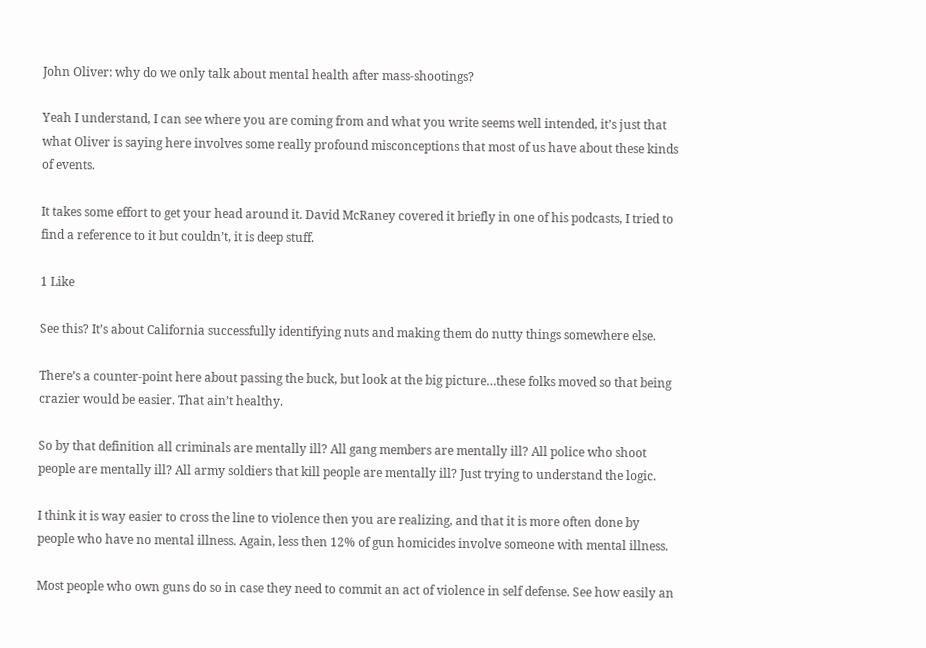John Oliver: why do we only talk about mental health after mass-shootings?

Yeah I understand, I can see where you are coming from and what you write seems well intended, it’s just that what Oliver is saying here involves some really profound misconceptions that most of us have about these kinds of events.

It takes some effort to get your head around it. David McRaney covered it briefly in one of his podcasts, I tried to find a reference to it but couldn’t, it is deep stuff.

1 Like

See this? It’s about California successfully identifying nuts and making them do nutty things somewhere else.

There’s a counter-point here about passing the buck, but look at the big picture…these folks moved so that being crazier would be easier. That ain’t healthy.

So by that definition all criminals are mentally ill? All gang members are mentally ill? All police who shoot people are mentally ill? All army soldiers that kill people are mentally ill? Just trying to understand the logic.

I think it is way easier to cross the line to violence then you are realizing, and that it is more often done by people who have no mental illness. Again, less then 12% of gun homicides involve someone with mental illness.

Most people who own guns do so in case they need to commit an act of violence in self defense. See how easily an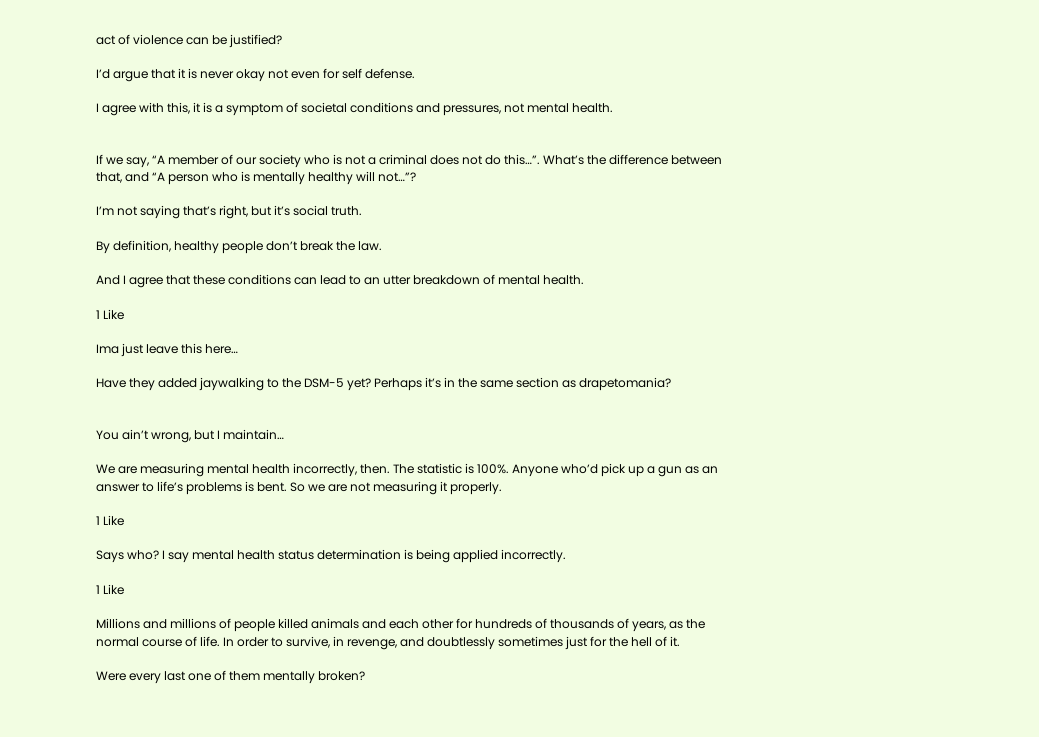act of violence can be justified?

I’d argue that it is never okay not even for self defense.

I agree with this, it is a symptom of societal conditions and pressures, not mental health.


If we say, “A member of our society who is not a criminal does not do this…”. What’s the difference between that, and “A person who is mentally healthy will not…”?

I’m not saying that’s right, but it’s social truth.

By definition, healthy people don’t break the law.

And I agree that these conditions can lead to an utter breakdown of mental health.

1 Like

Ima just leave this here…

Have they added jaywalking to the DSM-5 yet? Perhaps it’s in the same section as drapetomania?


You ain’t wrong, but I maintain…

We are measuring mental health incorrectly, then. The statistic is 100%. Anyone who’d pick up a gun as an answer to life’s problems is bent. So we are not measuring it properly.

1 Like

Says who? I say mental health status determination is being applied incorrectly.

1 Like

Millions and millions of people killed animals and each other for hundreds of thousands of years, as the normal course of life. In order to survive, in revenge, and doubtlessly sometimes just for the hell of it.

Were every last one of them mentally broken?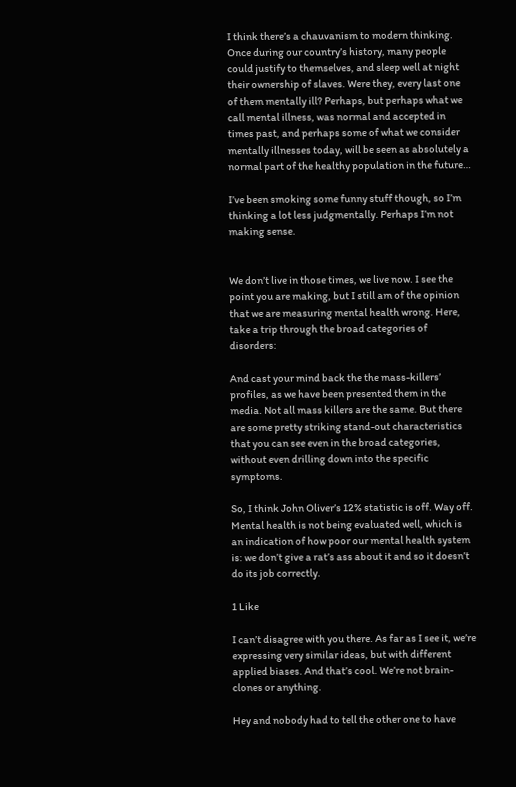I think there’s a chauvanism to modern thinking. Once during our country’s history, many people could justify to themselves, and sleep well at night their ownership of slaves. Were they, every last one of them mentally ill? Perhaps, but perhaps what we call mental illness, was normal and accepted in times past, and perhaps some of what we consider mentally illnesses today, will be seen as absolutely a normal part of the healthy population in the future…

I’ve been smoking some funny stuff though, so I’m thinking a lot less judgmentally. Perhaps I’m not making sense.


We don’t live in those times, we live now. I see the point you are making, but I still am of the opinion that we are measuring mental health wrong. Here, take a trip through the broad categories of disorders:

And cast your mind back the the mass-killers’ profiles, as we have been presented them in the media. Not all mass killers are the same. But there are some pretty striking stand-out characteristics that you can see even in the broad categories, without even drilling down into the specific symptoms.

So, I think John Oliver’s 12% statistic is off. Way off. Mental health is not being evaluated well, which is an indication of how poor our mental health system is: we don’t give a rat’s ass about it and so it doesn’t do its job correctly.

1 Like

I can’t disagree with you there. As far as I see it, we’re expressing very similar ideas, but with different applied biases. And that’s cool. We’re not brain-clones or anything.

Hey and nobody had to tell the other one to have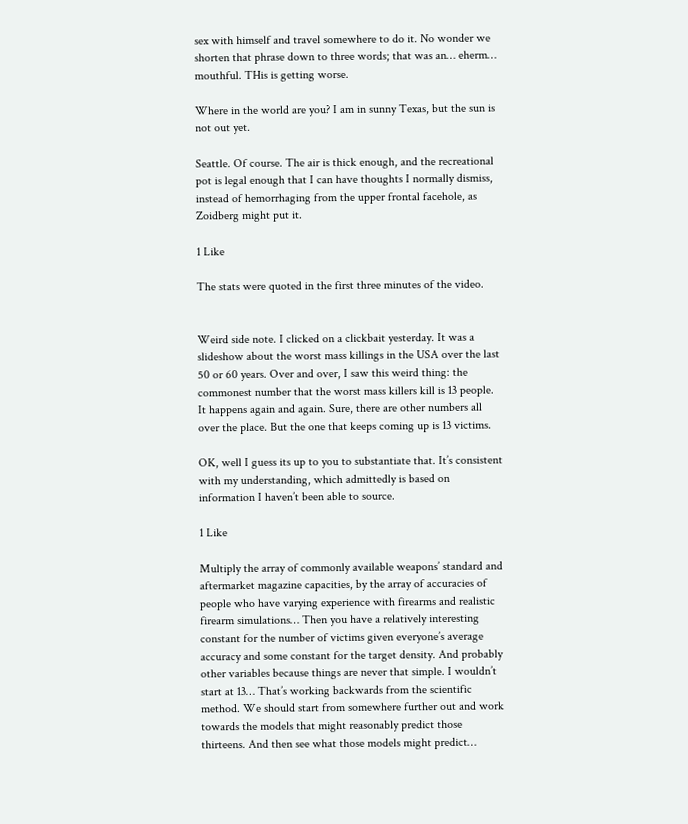sex with himself and travel somewhere to do it. No wonder we shorten that phrase down to three words; that was an… eherm… mouthful. THis is getting worse.

Where in the world are you? I am in sunny Texas, but the sun is not out yet.

Seattle. Of course. The air is thick enough, and the recreational pot is legal enough that I can have thoughts I normally dismiss, instead of hemorrhaging from the upper frontal facehole, as Zoidberg might put it.

1 Like

The stats were quoted in the first three minutes of the video.


Weird side note. I clicked on a clickbait yesterday. It was a slideshow about the worst mass killings in the USA over the last 50 or 60 years. Over and over, I saw this weird thing: the commonest number that the worst mass killers kill is 13 people. It happens again and again. Sure, there are other numbers all over the place. But the one that keeps coming up is 13 victims.

OK, well I guess its up to you to substantiate that. It’s consistent with my understanding, which admittedly is based on information I haven’t been able to source.

1 Like

Multiply the array of commonly available weapons’ standard and aftermarket magazine capacities, by the array of accuracies of people who have varying experience with firearms and realistic firearm simulations… Then you have a relatively interesting constant for the number of victims given everyone’s average accuracy and some constant for the target density. And probably other variables because things are never that simple. I wouldn’t start at 13… That’s working backwards from the scientific method. We should start from somewhere further out and work towards the models that might reasonably predict those thirteens. And then see what those models might predict…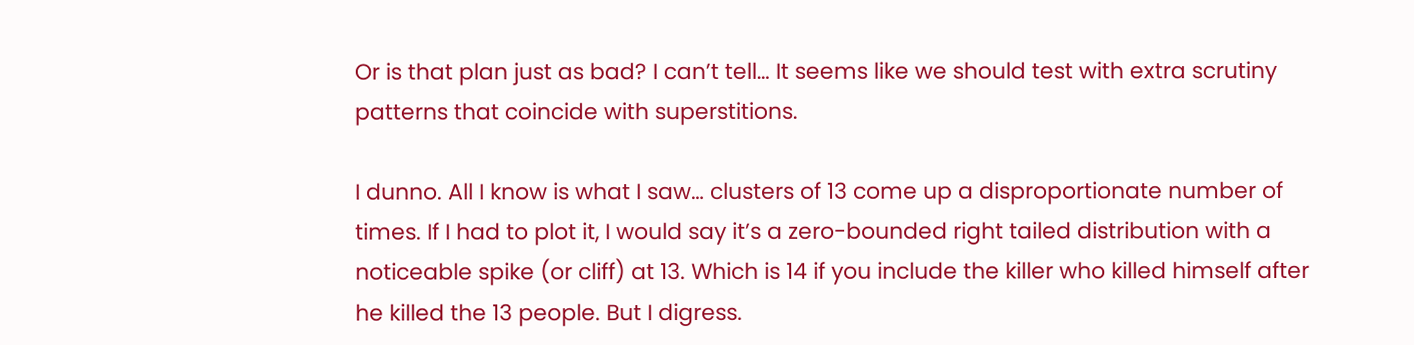Or is that plan just as bad? I can’t tell… It seems like we should test with extra scrutiny patterns that coincide with superstitions.

I dunno. All I know is what I saw… clusters of 13 come up a disproportionate number of times. If I had to plot it, I would say it’s a zero-bounded right tailed distribution with a noticeable spike (or cliff) at 13. Which is 14 if you include the killer who killed himself after he killed the 13 people. But I digress.